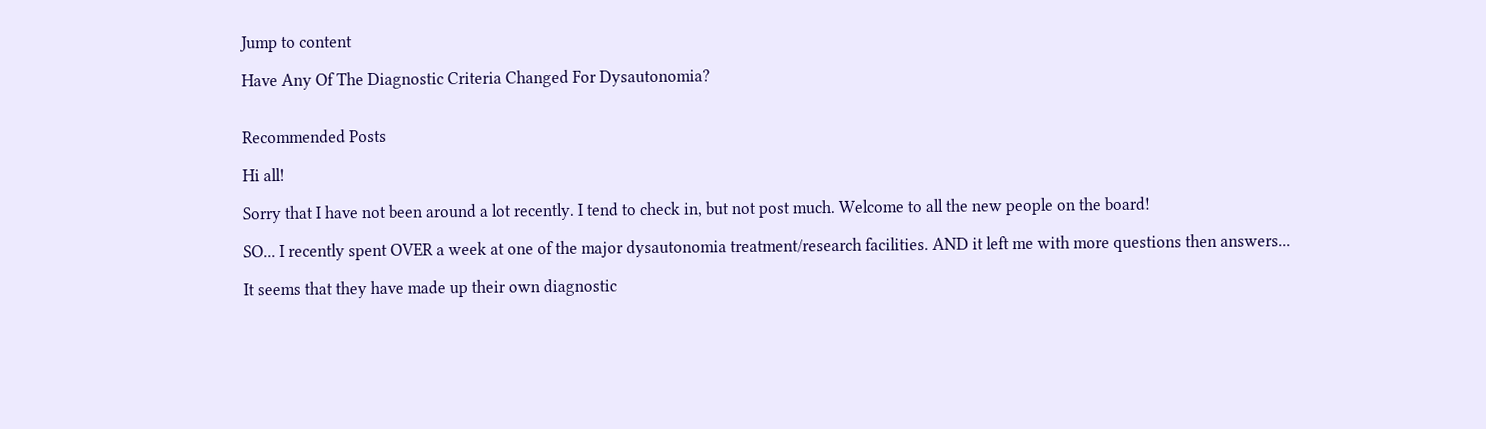Jump to content

Have Any Of The Diagnostic Criteria Changed For Dysautonomia?


Recommended Posts

Hi all!

Sorry that I have not been around a lot recently. I tend to check in, but not post much. Welcome to all the new people on the board!

SO... I recently spent OVER a week at one of the major dysautonomia treatment/research facilities. AND it left me with more questions then answers...

It seems that they have made up their own diagnostic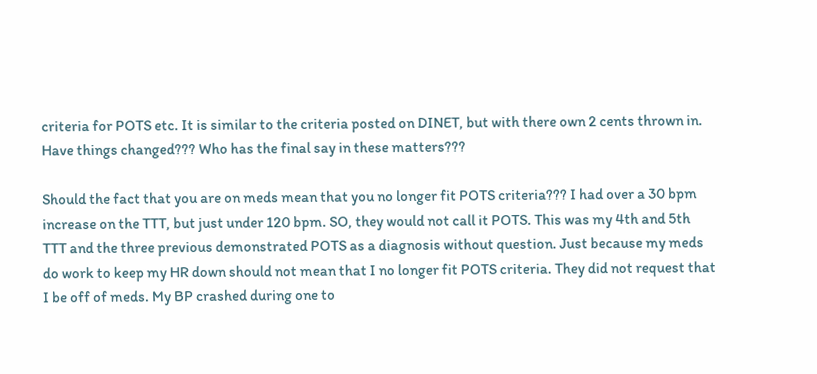criteria for POTS etc. It is similar to the criteria posted on DINET, but with there own 2 cents thrown in. Have things changed??? Who has the final say in these matters???

Should the fact that you are on meds mean that you no longer fit POTS criteria??? I had over a 30 bpm increase on the TTT, but just under 120 bpm. SO, they would not call it POTS. This was my 4th and 5th TTT and the three previous demonstrated POTS as a diagnosis without question. Just because my meds do work to keep my HR down should not mean that I no longer fit POTS criteria. They did not request that I be off of meds. My BP crashed during one to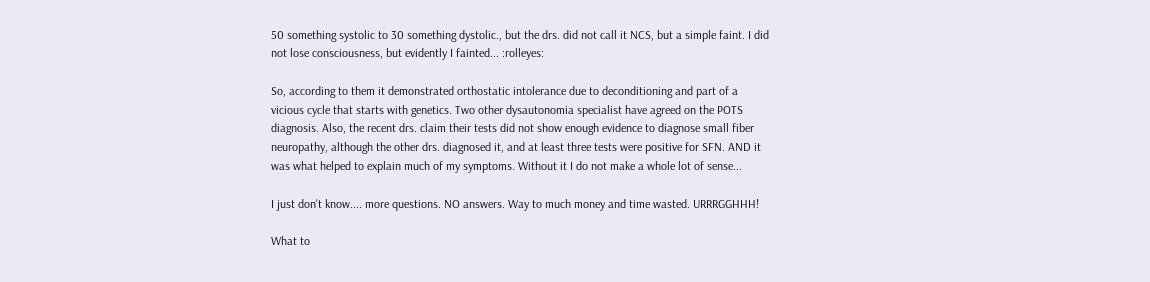50 something systolic to 30 something dystolic., but the drs. did not call it NCS, but a simple faint. I did not lose consciousness, but evidently I fainted... :rolleyes:

So, according to them it demonstrated orthostatic intolerance due to deconditioning and part of a vicious cycle that starts with genetics. Two other dysautonomia specialist have agreed on the POTS diagnosis. Also, the recent drs. claim their tests did not show enough evidence to diagnose small fiber neuropathy, although the other drs. diagnosed it, and at least three tests were positive for SFN. AND it was what helped to explain much of my symptoms. Without it I do not make a whole lot of sense...

I just don't know.... more questions. NO answers. Way to much money and time wasted. URRRGGHHH!

What to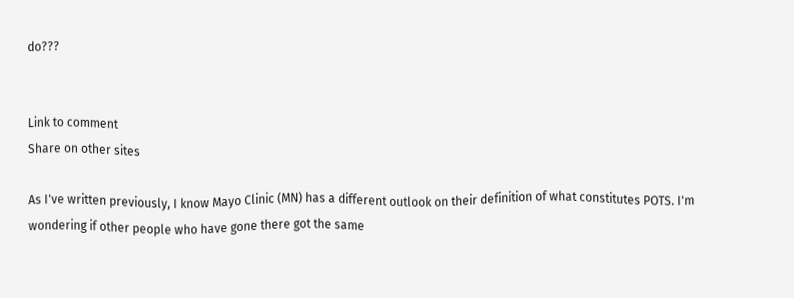do???


Link to comment
Share on other sites

As I've written previously, I know Mayo Clinic (MN) has a different outlook on their definition of what constitutes POTS. I'm wondering if other people who have gone there got the same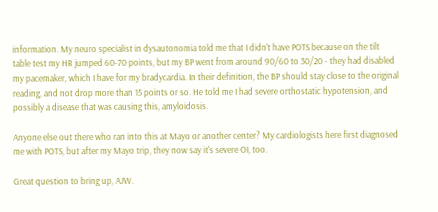information. My neuro specialist in dysautonomia told me that I didn't have POTS because on the tilt table test my HR jumped 60-70 points, but my BP went from around 90/60 to 30/20 - they had disabled my pacemaker, which I have for my bradycardia. In their definition, the BP should stay close to the original reading, and not drop more than 15 points or so. He told me I had severe orthostatic hypotension, and possibly a disease that was causing this, amyloidosis.

Anyone else out there who ran into this at Mayo or another center? My cardiologists here first diagnosed me with POTS, but after my Mayo trip, they now say it's severe OI, too.

Great question to bring up, AJW.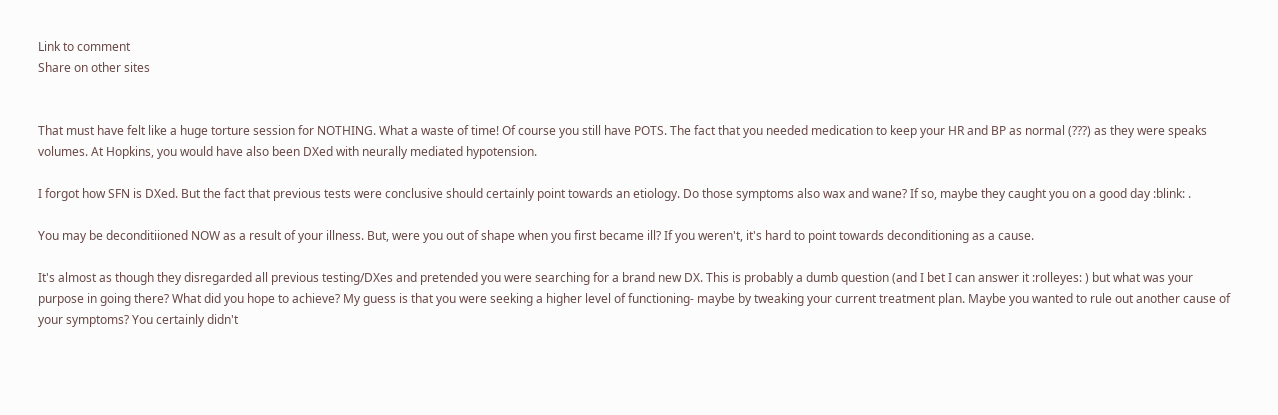Link to comment
Share on other sites


That must have felt like a huge torture session for NOTHING. What a waste of time! Of course you still have POTS. The fact that you needed medication to keep your HR and BP as normal (???) as they were speaks volumes. At Hopkins, you would have also been DXed with neurally mediated hypotension.

I forgot how SFN is DXed. But the fact that previous tests were conclusive should certainly point towards an etiology. Do those symptoms also wax and wane? If so, maybe they caught you on a good day :blink: .

You may be deconditiioned NOW as a result of your illness. But, were you out of shape when you first became ill? If you weren't, it's hard to point towards deconditioning as a cause.

It's almost as though they disregarded all previous testing/DXes and pretended you were searching for a brand new DX. This is probably a dumb question (and I bet I can answer it :rolleyes: ) but what was your purpose in going there? What did you hope to achieve? My guess is that you were seeking a higher level of functioning- maybe by tweaking your current treatment plan. Maybe you wanted to rule out another cause of your symptoms? You certainly didn't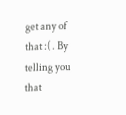get any of that :( . By telling you that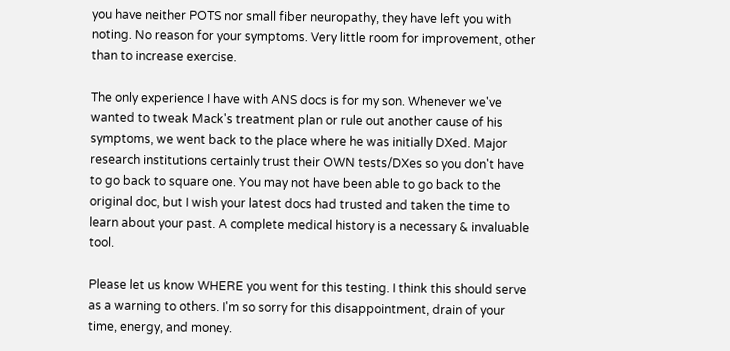you have neither POTS nor small fiber neuropathy, they have left you with noting. No reason for your symptoms. Very little room for improvement, other than to increase exercise.

The only experience I have with ANS docs is for my son. Whenever we've wanted to tweak Mack's treatment plan or rule out another cause of his symptoms, we went back to the place where he was initially DXed. Major research institutions certainly trust their OWN tests/DXes so you don't have to go back to square one. You may not have been able to go back to the original doc, but I wish your latest docs had trusted and taken the time to learn about your past. A complete medical history is a necessary & invaluable tool.

Please let us know WHERE you went for this testing. I think this should serve as a warning to others. I'm so sorry for this disappointment, drain of your time, energy, and money.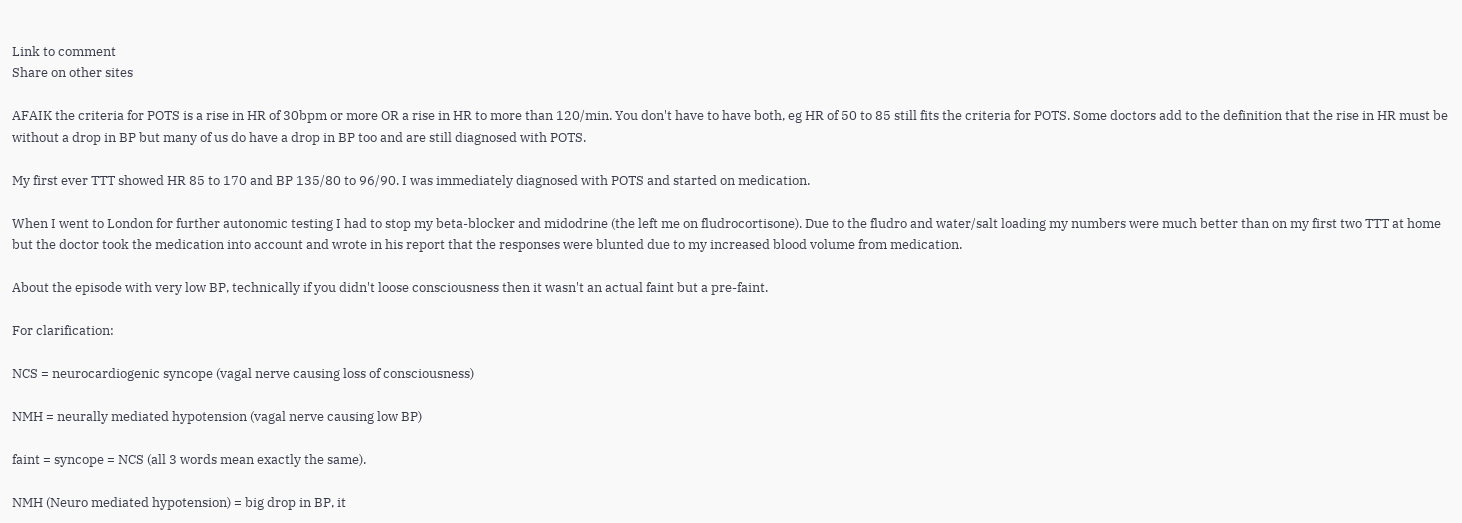Link to comment
Share on other sites

AFAIK the criteria for POTS is a rise in HR of 30bpm or more OR a rise in HR to more than 120/min. You don't have to have both, eg HR of 50 to 85 still fits the criteria for POTS. Some doctors add to the definition that the rise in HR must be without a drop in BP but many of us do have a drop in BP too and are still diagnosed with POTS.

My first ever TTT showed HR 85 to 170 and BP 135/80 to 96/90. I was immediately diagnosed with POTS and started on medication.

When I went to London for further autonomic testing I had to stop my beta-blocker and midodrine (the left me on fludrocortisone). Due to the fludro and water/salt loading my numbers were much better than on my first two TTT at home but the doctor took the medication into account and wrote in his report that the responses were blunted due to my increased blood volume from medication.

About the episode with very low BP, technically if you didn't loose consciousness then it wasn't an actual faint but a pre-faint.

For clarification:

NCS = neurocardiogenic syncope (vagal nerve causing loss of consciousness)

NMH = neurally mediated hypotension (vagal nerve causing low BP)

faint = syncope = NCS (all 3 words mean exactly the same).

NMH (Neuro mediated hypotension) = big drop in BP, it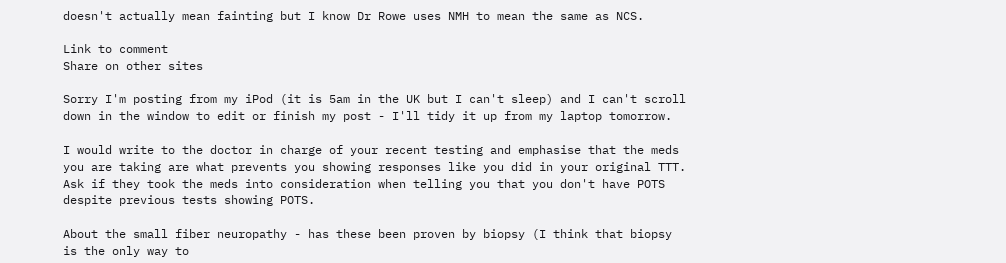doesn't actually mean fainting but I know Dr Rowe uses NMH to mean the same as NCS.

Link to comment
Share on other sites

Sorry I'm posting from my iPod (it is 5am in the UK but I can't sleep) and I can't scroll down in the window to edit or finish my post - I'll tidy it up from my laptop tomorrow.

I would write to the doctor in charge of your recent testing and emphasise that the meds you are taking are what prevents you showing responses like you did in your original TTT. Ask if they took the meds into consideration when telling you that you don't have POTS despite previous tests showing POTS.

About the small fiber neuropathy - has these been proven by biopsy (I think that biopsy is the only way to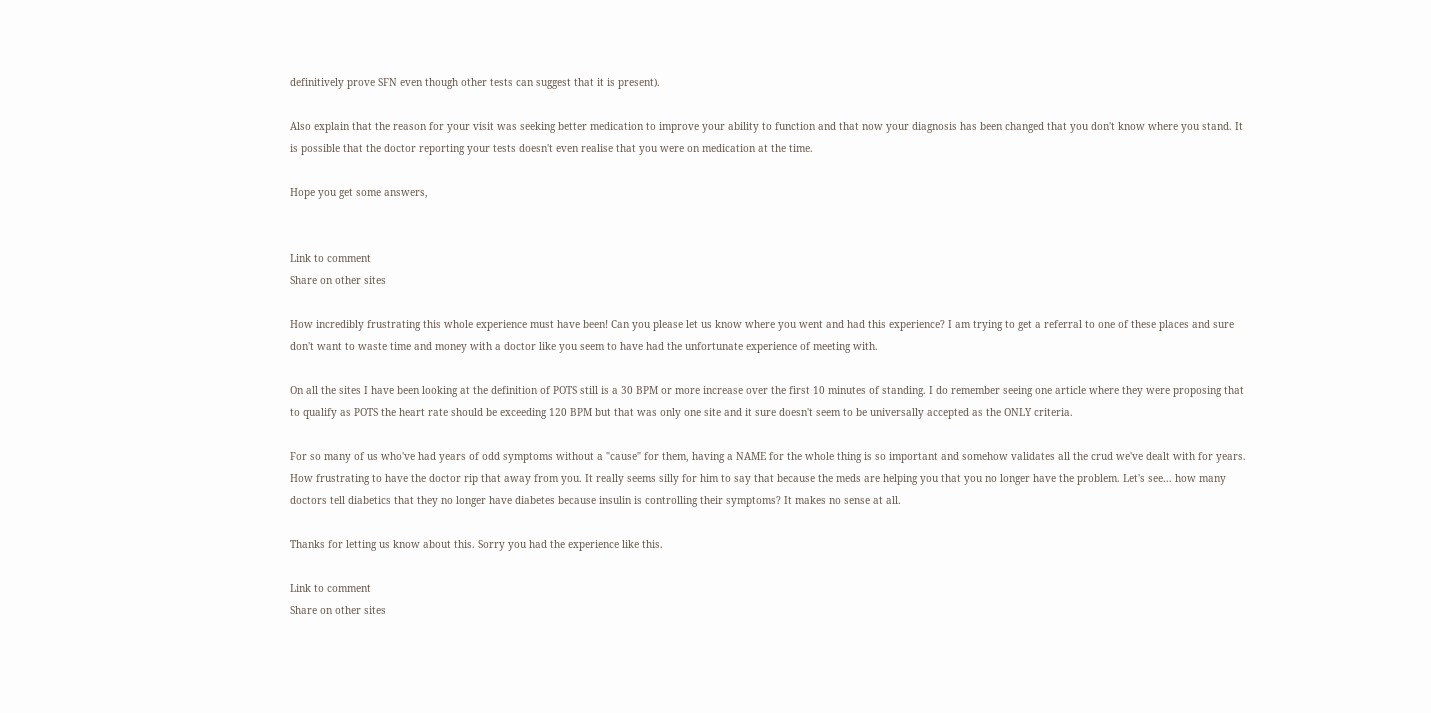definitively prove SFN even though other tests can suggest that it is present).

Also explain that the reason for your visit was seeking better medication to improve your ability to function and that now your diagnosis has been changed that you don't know where you stand. It is possible that the doctor reporting your tests doesn't even realise that you were on medication at the time.

Hope you get some answers,


Link to comment
Share on other sites

How incredibly frustrating this whole experience must have been! Can you please let us know where you went and had this experience? I am trying to get a referral to one of these places and sure don't want to waste time and money with a doctor like you seem to have had the unfortunate experience of meeting with.

On all the sites I have been looking at the definition of POTS still is a 30 BPM or more increase over the first 10 minutes of standing. I do remember seeing one article where they were proposing that to qualify as POTS the heart rate should be exceeding 120 BPM but that was only one site and it sure doesn't seem to be universally accepted as the ONLY criteria.

For so many of us who've had years of odd symptoms without a "cause" for them, having a NAME for the whole thing is so important and somehow validates all the crud we've dealt with for years. How frustrating to have the doctor rip that away from you. It really seems silly for him to say that because the meds are helping you that you no longer have the problem. Let's see... how many doctors tell diabetics that they no longer have diabetes because insulin is controlling their symptoms? It makes no sense at all.

Thanks for letting us know about this. Sorry you had the experience like this.

Link to comment
Share on other sites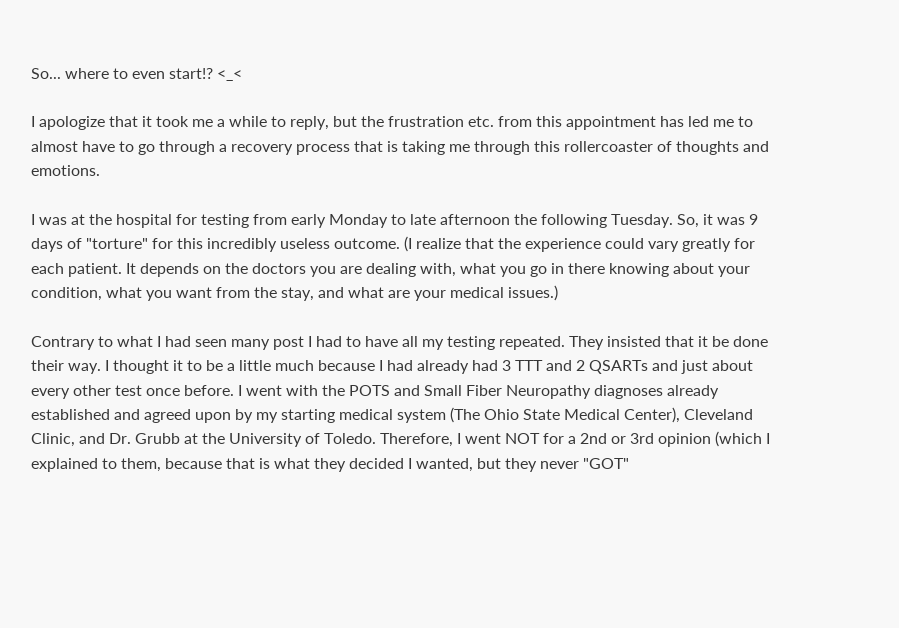So... where to even start!? <_<

I apologize that it took me a while to reply, but the frustration etc. from this appointment has led me to almost have to go through a recovery process that is taking me through this rollercoaster of thoughts and emotions.

I was at the hospital for testing from early Monday to late afternoon the following Tuesday. So, it was 9 days of "torture" for this incredibly useless outcome. (I realize that the experience could vary greatly for each patient. It depends on the doctors you are dealing with, what you go in there knowing about your condition, what you want from the stay, and what are your medical issues.)

Contrary to what I had seen many post I had to have all my testing repeated. They insisted that it be done their way. I thought it to be a little much because I had already had 3 TTT and 2 QSARTs and just about every other test once before. I went with the POTS and Small Fiber Neuropathy diagnoses already established and agreed upon by my starting medical system (The Ohio State Medical Center), Cleveland Clinic, and Dr. Grubb at the University of Toledo. Therefore, I went NOT for a 2nd or 3rd opinion (which I explained to them, because that is what they decided I wanted, but they never "GOT"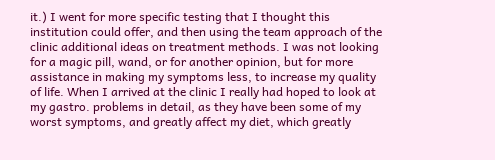it.) I went for more specific testing that I thought this institution could offer, and then using the team approach of the clinic additional ideas on treatment methods. I was not looking for a magic pill, wand, or for another opinion, but for more assistance in making my symptoms less, to increase my quality of life. When I arrived at the clinic I really had hoped to look at my gastro. problems in detail, as they have been some of my worst symptoms, and greatly affect my diet, which greatly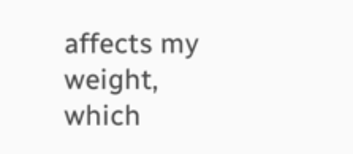affects my weight, which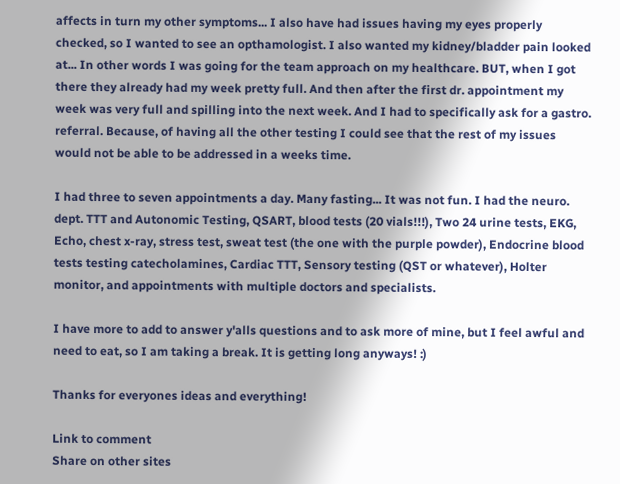affects in turn my other symptoms... I also have had issues having my eyes properly checked, so I wanted to see an opthamologist. I also wanted my kidney/bladder pain looked at... In other words I was going for the team approach on my healthcare. BUT, when I got there they already had my week pretty full. And then after the first dr. appointment my week was very full and spilling into the next week. And I had to specifically ask for a gastro. referral. Because, of having all the other testing I could see that the rest of my issues would not be able to be addressed in a weeks time.

I had three to seven appointments a day. Many fasting... It was not fun. I had the neuro. dept. TTT and Autonomic Testing, QSART, blood tests (20 vials!!!), Two 24 urine tests, EKG, Echo, chest x-ray, stress test, sweat test (the one with the purple powder), Endocrine blood tests testing catecholamines, Cardiac TTT, Sensory testing (QST or whatever), Holter monitor, and appointments with multiple doctors and specialists.

I have more to add to answer y'alls questions and to ask more of mine, but I feel awful and need to eat, so I am taking a break. It is getting long anyways! :)

Thanks for everyones ideas and everything!

Link to comment
Share on other sites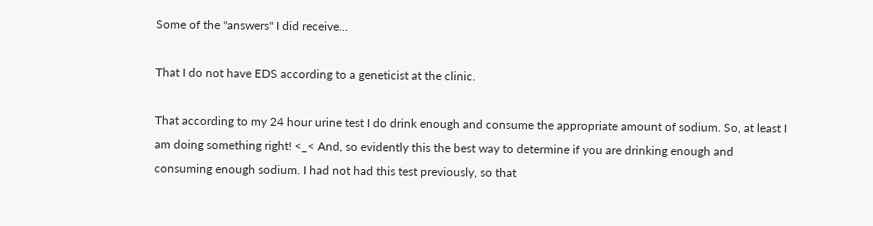Some of the "answers" I did receive...

That I do not have EDS according to a geneticist at the clinic.

That according to my 24 hour urine test I do drink enough and consume the appropriate amount of sodium. So, at least I am doing something right! <_< And, so evidently this the best way to determine if you are drinking enough and consuming enough sodium. I had not had this test previously, so that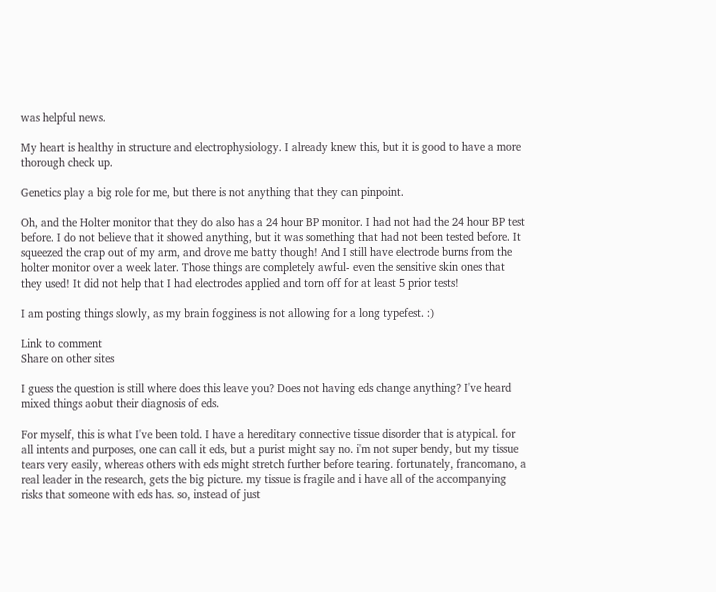was helpful news.

My heart is healthy in structure and electrophysiology. I already knew this, but it is good to have a more thorough check up.

Genetics play a big role for me, but there is not anything that they can pinpoint.

Oh, and the Holter monitor that they do also has a 24 hour BP monitor. I had not had the 24 hour BP test before. I do not believe that it showed anything, but it was something that had not been tested before. It squeezed the crap out of my arm, and drove me batty though! And I still have electrode burns from the holter monitor over a week later. Those things are completely awful- even the sensitive skin ones that they used! It did not help that I had electrodes applied and torn off for at least 5 prior tests!

I am posting things slowly, as my brain fogginess is not allowing for a long typefest. :)

Link to comment
Share on other sites

I guess the question is still where does this leave you? Does not having eds change anything? I've heard mixed things aobut their diagnosis of eds.

For myself, this is what I've been told. I have a hereditary connective tissue disorder that is atypical. for all intents and purposes, one can call it eds, but a purist might say no. i'm not super bendy, but my tissue tears very easily, whereas others with eds might stretch further before tearing. fortunately, francomano, a real leader in the research, gets the big picture. my tissue is fragile and i have all of the accompanying risks that someone with eds has. so, instead of just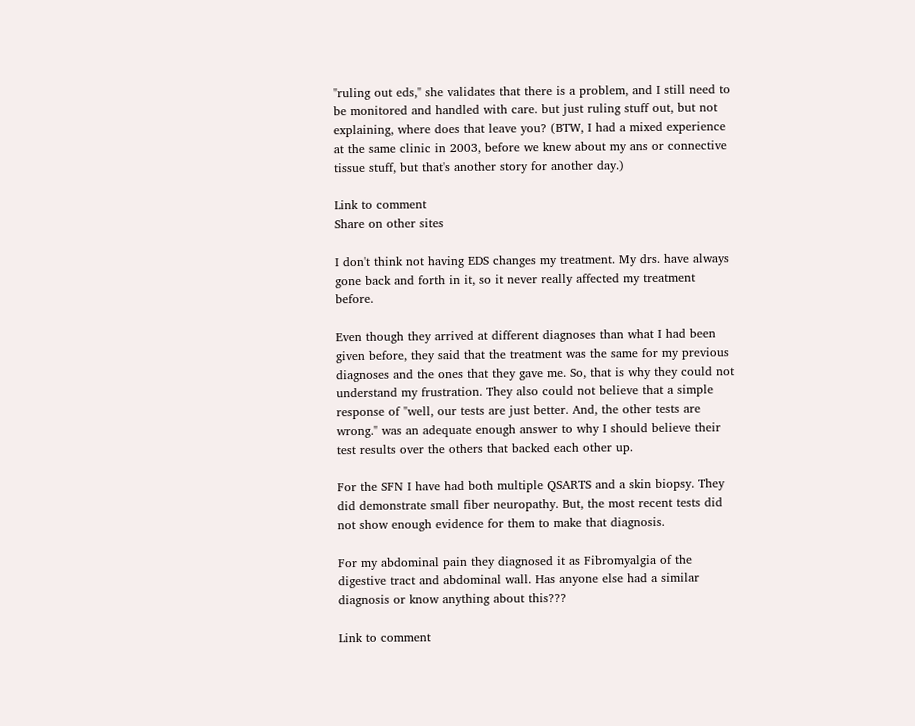"ruling out eds," she validates that there is a problem, and I still need to be monitored and handled with care. but just ruling stuff out, but not explaining, where does that leave you? (BTW, I had a mixed experience at the same clinic in 2003, before we knew about my ans or connective tissue stuff, but that's another story for another day.)

Link to comment
Share on other sites

I don't think not having EDS changes my treatment. My drs. have always gone back and forth in it, so it never really affected my treatment before.

Even though they arrived at different diagnoses than what I had been given before, they said that the treatment was the same for my previous diagnoses and the ones that they gave me. So, that is why they could not understand my frustration. They also could not believe that a simple response of "well, our tests are just better. And, the other tests are wrong." was an adequate enough answer to why I should believe their test results over the others that backed each other up.

For the SFN I have had both multiple QSARTS and a skin biopsy. They did demonstrate small fiber neuropathy. But, the most recent tests did not show enough evidence for them to make that diagnosis.

For my abdominal pain they diagnosed it as Fibromyalgia of the digestive tract and abdominal wall. Has anyone else had a similar diagnosis or know anything about this???

Link to comment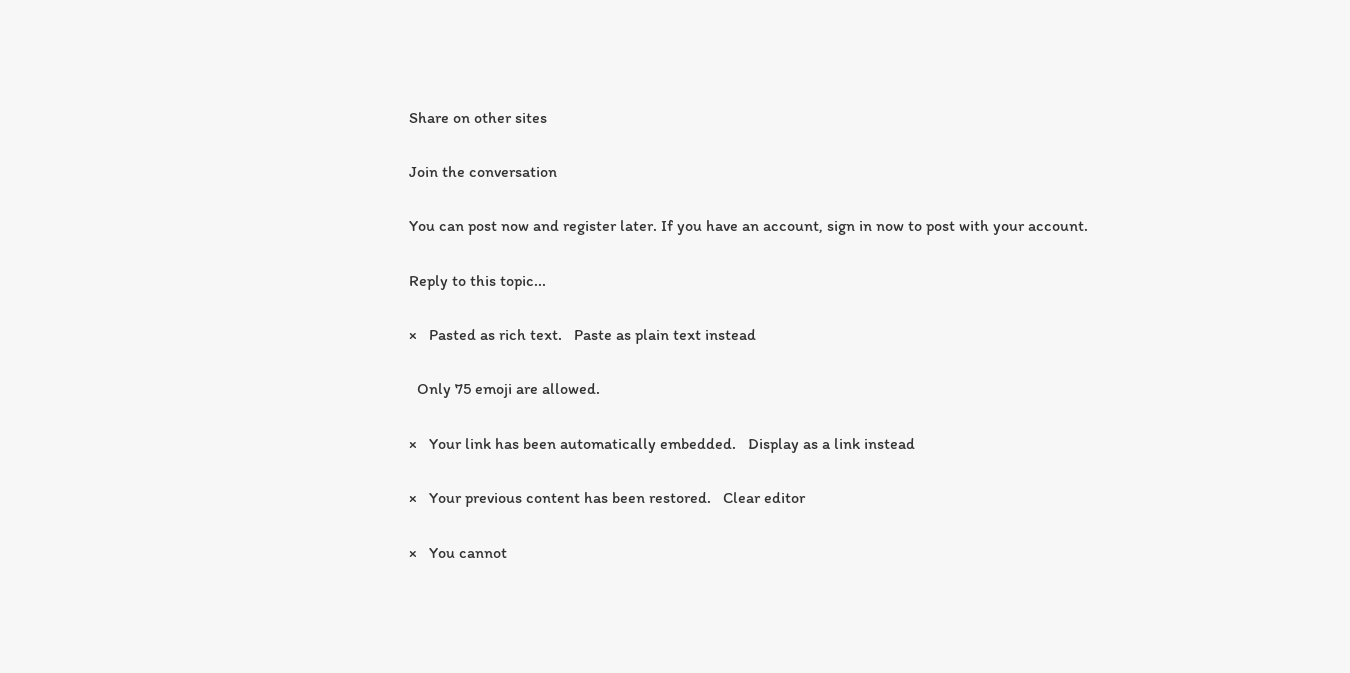Share on other sites

Join the conversation

You can post now and register later. If you have an account, sign in now to post with your account.

Reply to this topic...

×   Pasted as rich text.   Paste as plain text instead

  Only 75 emoji are allowed.

×   Your link has been automatically embedded.   Display as a link instead

×   Your previous content has been restored.   Clear editor

×   You cannot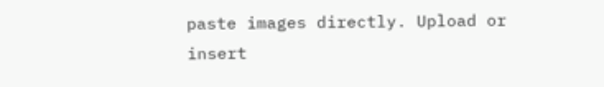paste images directly. Upload or insert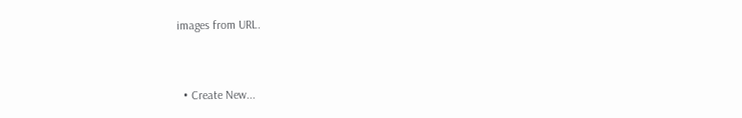images from URL.


  • Create New...